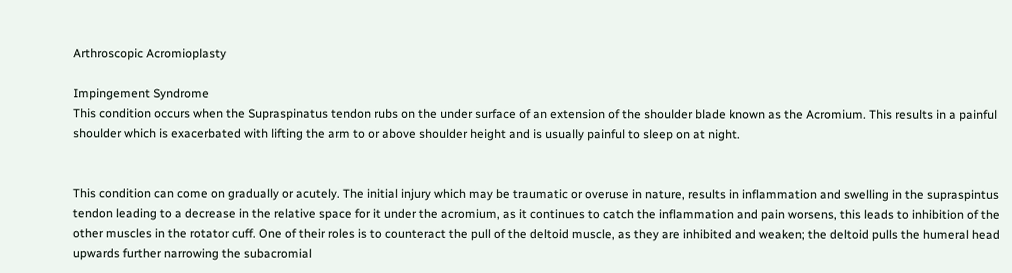Arthroscopic Acromioplasty

Impingement Syndrome
This condition occurs when the Supraspinatus tendon rubs on the under surface of an extension of the shoulder blade known as the Acromium. This results in a painful shoulder which is exacerbated with lifting the arm to or above shoulder height and is usually painful to sleep on at night.


This condition can come on gradually or acutely. The initial injury which may be traumatic or overuse in nature, results in inflammation and swelling in the supraspintus tendon leading to a decrease in the relative space for it under the acromium, as it continues to catch the inflammation and pain worsens, this leads to inhibition of the other muscles in the rotator cuff. One of their roles is to counteract the pull of the deltoid muscle, as they are inhibited and weaken; the deltoid pulls the humeral head upwards further narrowing the subacromial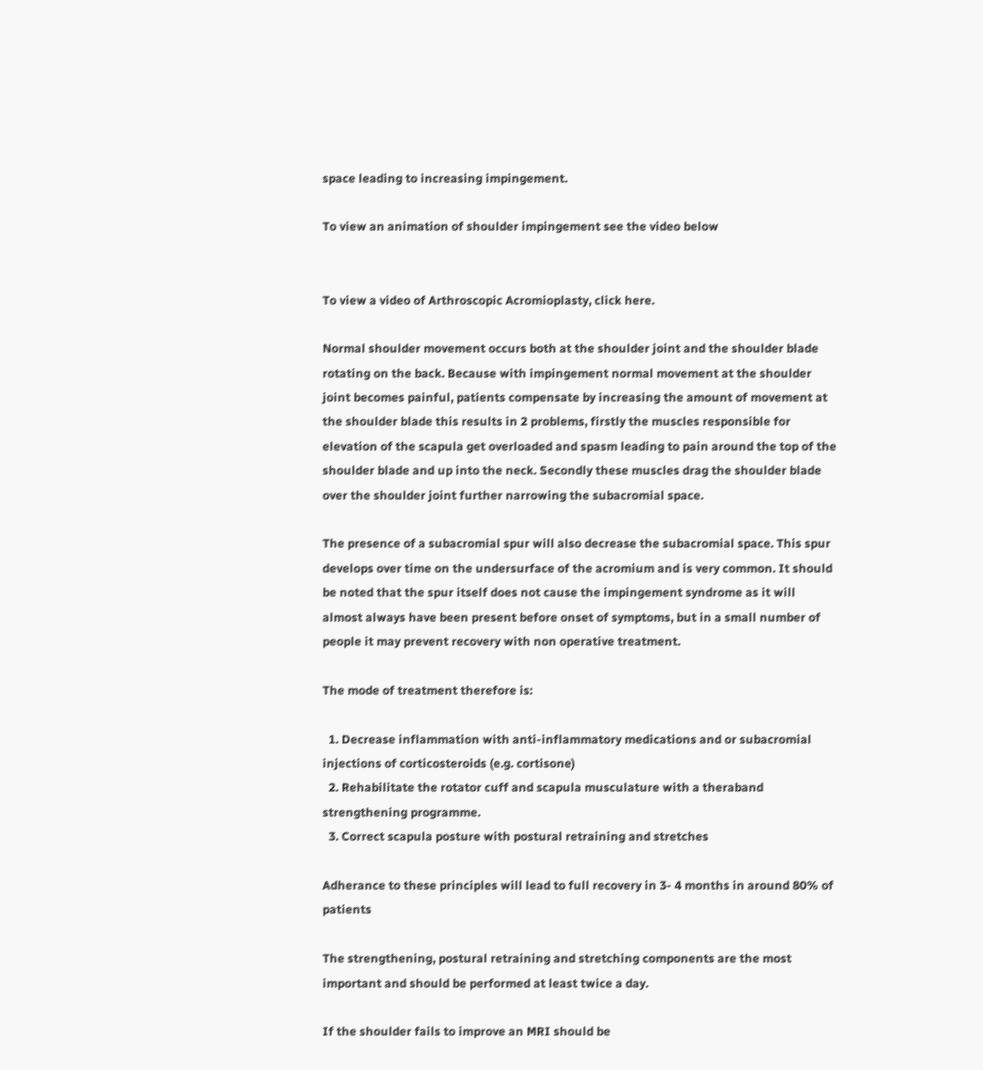space leading to increasing impingement.

To view an animation of shoulder impingement see the video below


To view a video of Arthroscopic Acromioplasty, click here.

Normal shoulder movement occurs both at the shoulder joint and the shoulder blade rotating on the back. Because with impingement normal movement at the shoulder joint becomes painful, patients compensate by increasing the amount of movement at the shoulder blade this results in 2 problems, firstly the muscles responsible for elevation of the scapula get overloaded and spasm leading to pain around the top of the shoulder blade and up into the neck. Secondly these muscles drag the shoulder blade over the shoulder joint further narrowing the subacromial space.

The presence of a subacromial spur will also decrease the subacromial space. This spur develops over time on the undersurface of the acromium and is very common. It should be noted that the spur itself does not cause the impingement syndrome as it will almost always have been present before onset of symptoms, but in a small number of people it may prevent recovery with non operative treatment.

The mode of treatment therefore is:

  1. Decrease inflammation with anti-inflammatory medications and or subacromial injections of corticosteroids (e.g. cortisone)
  2. Rehabilitate the rotator cuff and scapula musculature with a theraband strengthening programme.
  3. Correct scapula posture with postural retraining and stretches

Adherance to these principles will lead to full recovery in 3- 4 months in around 80% of patients

The strengthening, postural retraining and stretching components are the most important and should be performed at least twice a day.

If the shoulder fails to improve an MRI should be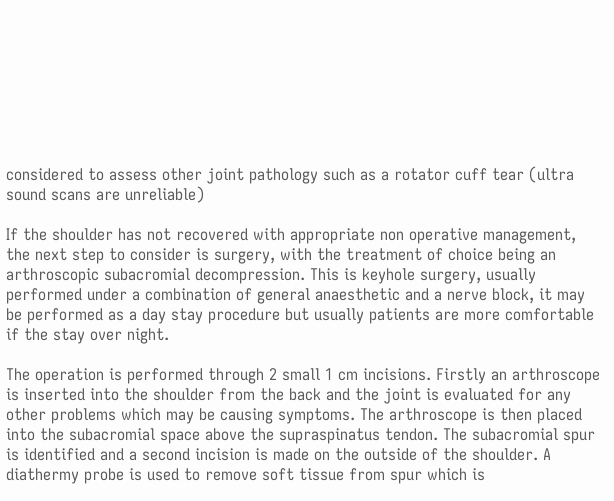considered to assess other joint pathology such as a rotator cuff tear (ultra sound scans are unreliable)

If the shoulder has not recovered with appropriate non operative management, the next step to consider is surgery, with the treatment of choice being an arthroscopic subacromial decompression. This is keyhole surgery, usually performed under a combination of general anaesthetic and a nerve block, it may be performed as a day stay procedure but usually patients are more comfortable if the stay over night.

The operation is performed through 2 small 1 cm incisions. Firstly an arthroscope is inserted into the shoulder from the back and the joint is evaluated for any other problems which may be causing symptoms. The arthroscope is then placed into the subacromial space above the supraspinatus tendon. The subacromial spur is identified and a second incision is made on the outside of the shoulder. A diathermy probe is used to remove soft tissue from spur which is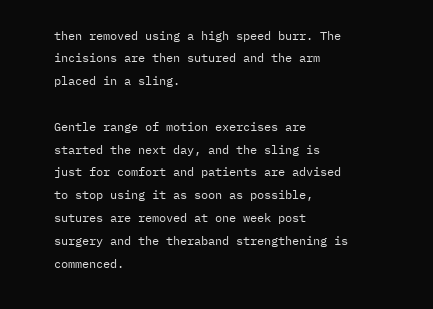then removed using a high speed burr. The incisions are then sutured and the arm placed in a sling.

Gentle range of motion exercises are started the next day, and the sling is just for comfort and patients are advised to stop using it as soon as possible, sutures are removed at one week post surgery and the theraband strengthening is commenced.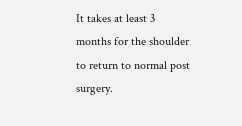It takes at least 3 months for the shoulder to return to normal post surgery.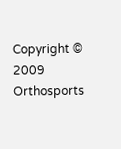Copyright © 2009 Orthosports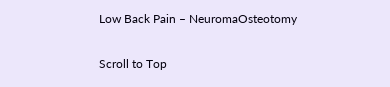Low Back Pain – NeuromaOsteotomy

Scroll to Top